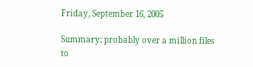Friday, September 16, 2005

Summary: probably over a million files to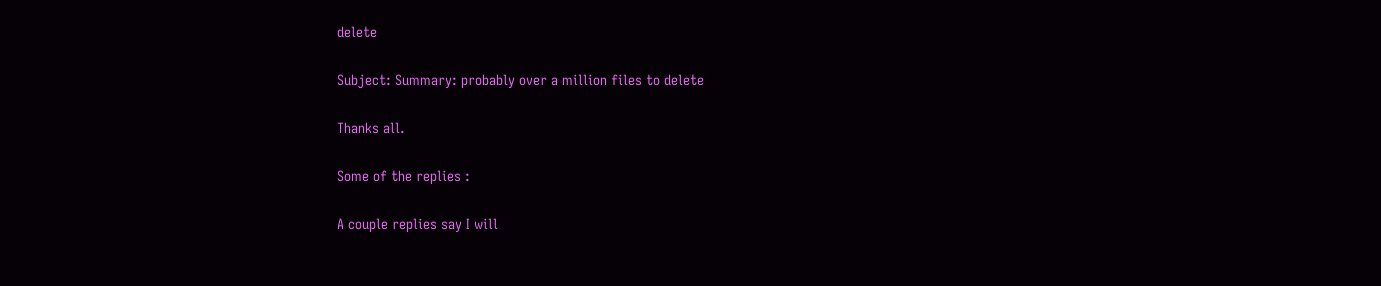delete

Subject: Summary: probably over a million files to delete

Thanks all.

Some of the replies :

A couple replies say I will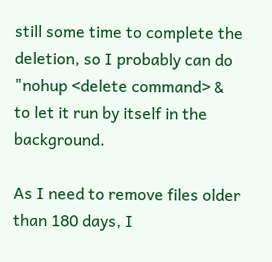still some time to complete the
deletion, so I probably can do
"nohup <delete command> &
to let it run by itself in the background.

As I need to remove files older than 180 days, I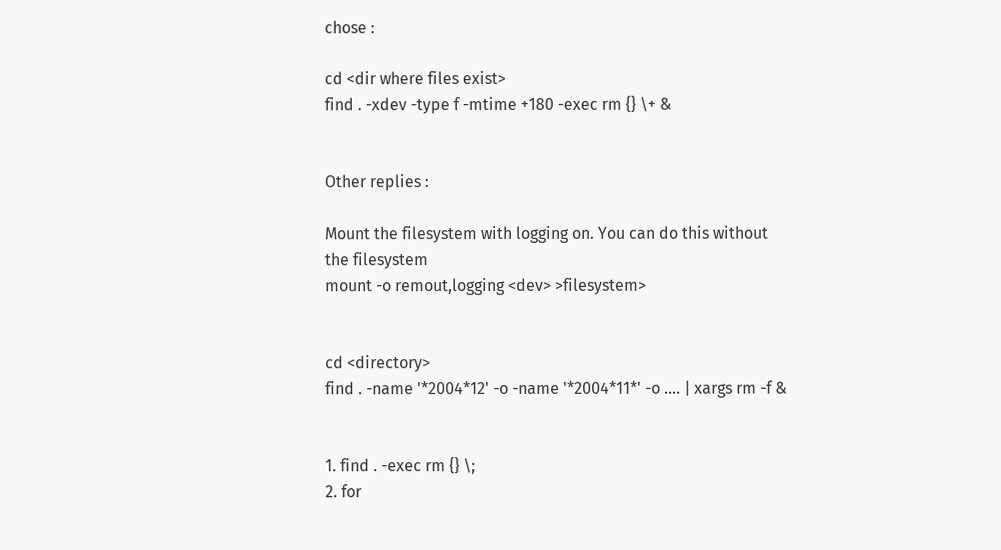chose :

cd <dir where files exist>
find . -xdev -type f -mtime +180 -exec rm {} \+ &


Other replies :

Mount the filesystem with logging on. You can do this without
the filesystem
mount -o remout,logging <dev> >filesystem>


cd <directory>
find . -name '*2004*12' -o -name '*2004*11*' -o .... | xargs rm -f &


1. find . -exec rm {} \;
2. for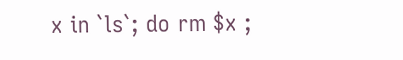x in `ls`; do rm $x ;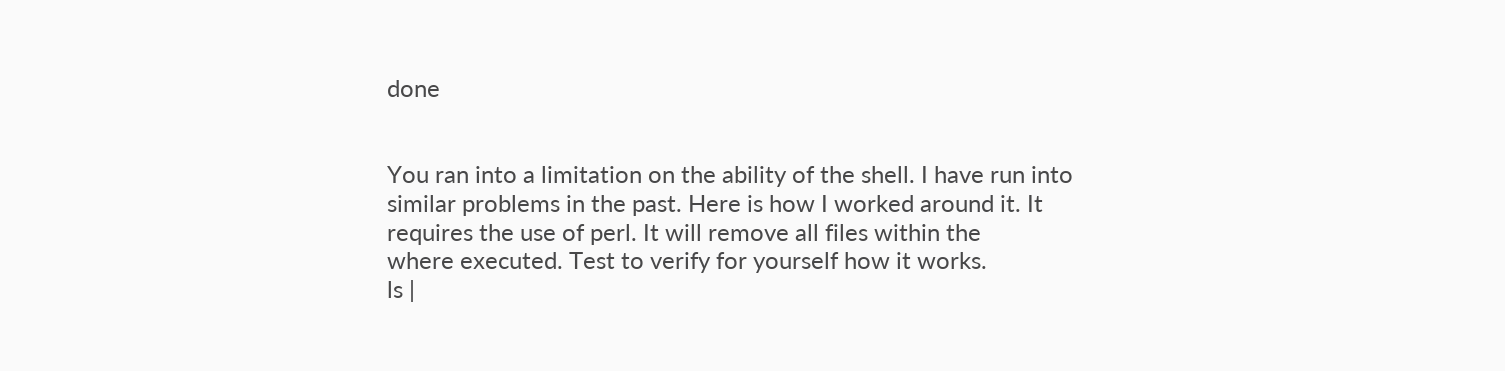done


You ran into a limitation on the ability of the shell. I have run into
similar problems in the past. Here is how I worked around it. It
requires the use of perl. It will remove all files within the
where executed. Test to verify for yourself how it works.
ls |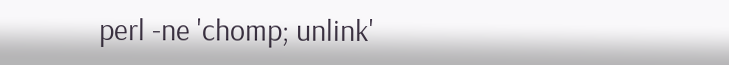perl -ne 'chomp; unlink'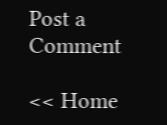Post a Comment

<< Home